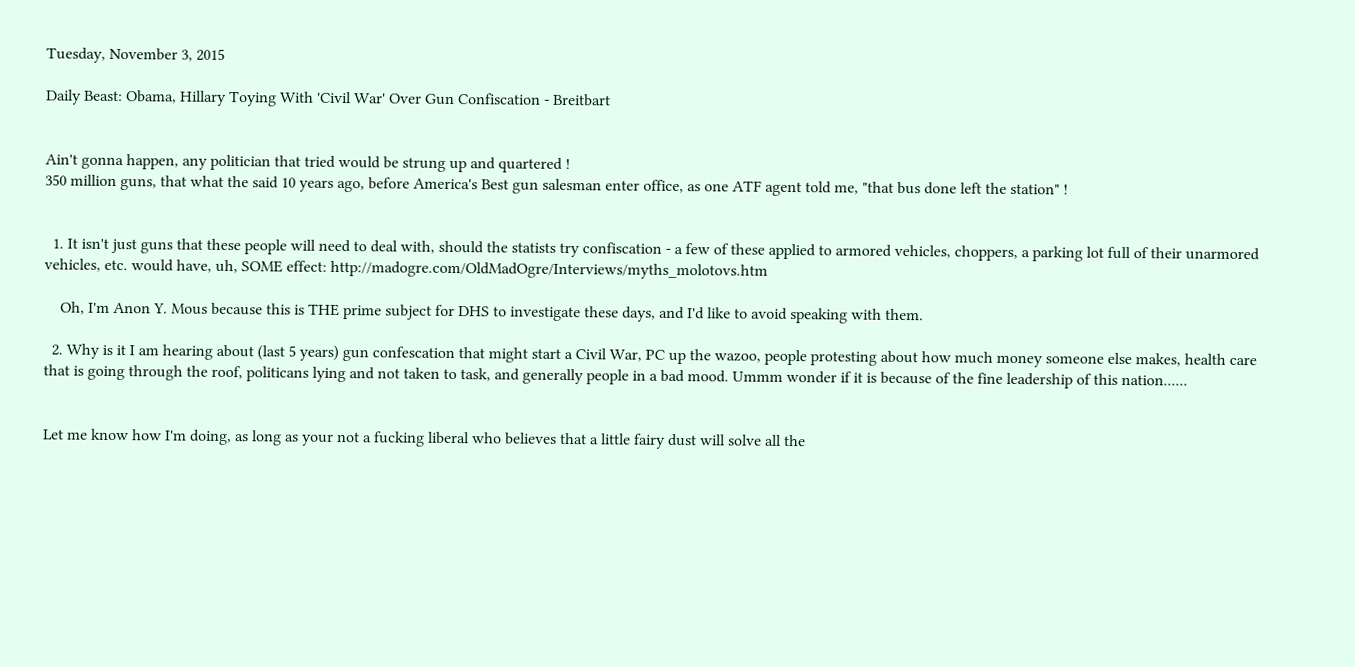Tuesday, November 3, 2015

Daily Beast: Obama, Hillary Toying With 'Civil War' Over Gun Confiscation - Breitbart


Ain't gonna happen, any politician that tried would be strung up and quartered !
350 million guns, that what the said 10 years ago, before America's Best gun salesman enter office, as one ATF agent told me, "that bus done left the station" !


  1. It isn't just guns that these people will need to deal with, should the statists try confiscation - a few of these applied to armored vehicles, choppers, a parking lot full of their unarmored vehicles, etc. would have, uh, SOME effect: http://madogre.com/OldMadOgre/Interviews/myths_molotovs.htm

    Oh, I'm Anon Y. Mous because this is THE prime subject for DHS to investigate these days, and I'd like to avoid speaking with them.

  2. Why is it I am hearing about (last 5 years) gun confescation that might start a Civil War, PC up the wazoo, people protesting about how much money someone else makes, health care that is going through the roof, politicans lying and not taken to task, and generally people in a bad mood. Ummm wonder if it is because of the fine leadership of this nation......


Let me know how I'm doing, as long as your not a fucking liberal who believes that a little fairy dust will solve all the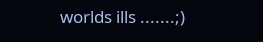worlds ills .......;)